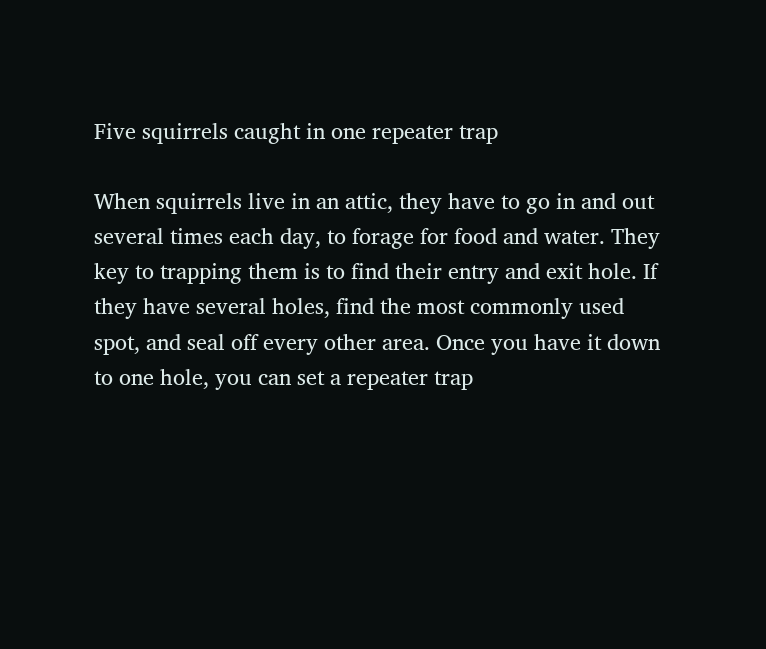Five squirrels caught in one repeater trap

When squirrels live in an attic, they have to go in and out several times each day, to forage for food and water. They key to trapping them is to find their entry and exit hole. If they have several holes, find the most commonly used spot, and seal off every other area. Once you have it down to one hole, you can set a repeater trap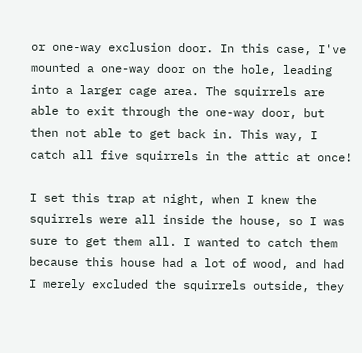or one-way exclusion door. In this case, I've mounted a one-way door on the hole, leading into a larger cage area. The squirrels are able to exit through the one-way door, but then not able to get back in. This way, I catch all five squirrels in the attic at once!

I set this trap at night, when I knew the squirrels were all inside the house, so I was sure to get them all. I wanted to catch them because this house had a lot of wood, and had I merely excluded the squirrels outside, they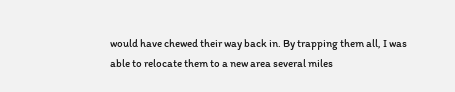would have chewed their way back in. By trapping them all, I was able to relocate them to a new area several miles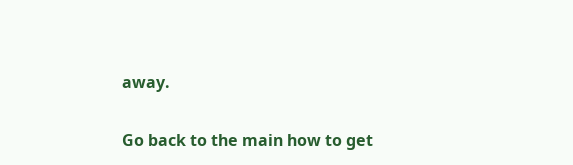away.

Go back to the main how to get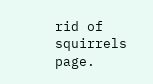rid of squirrels page.